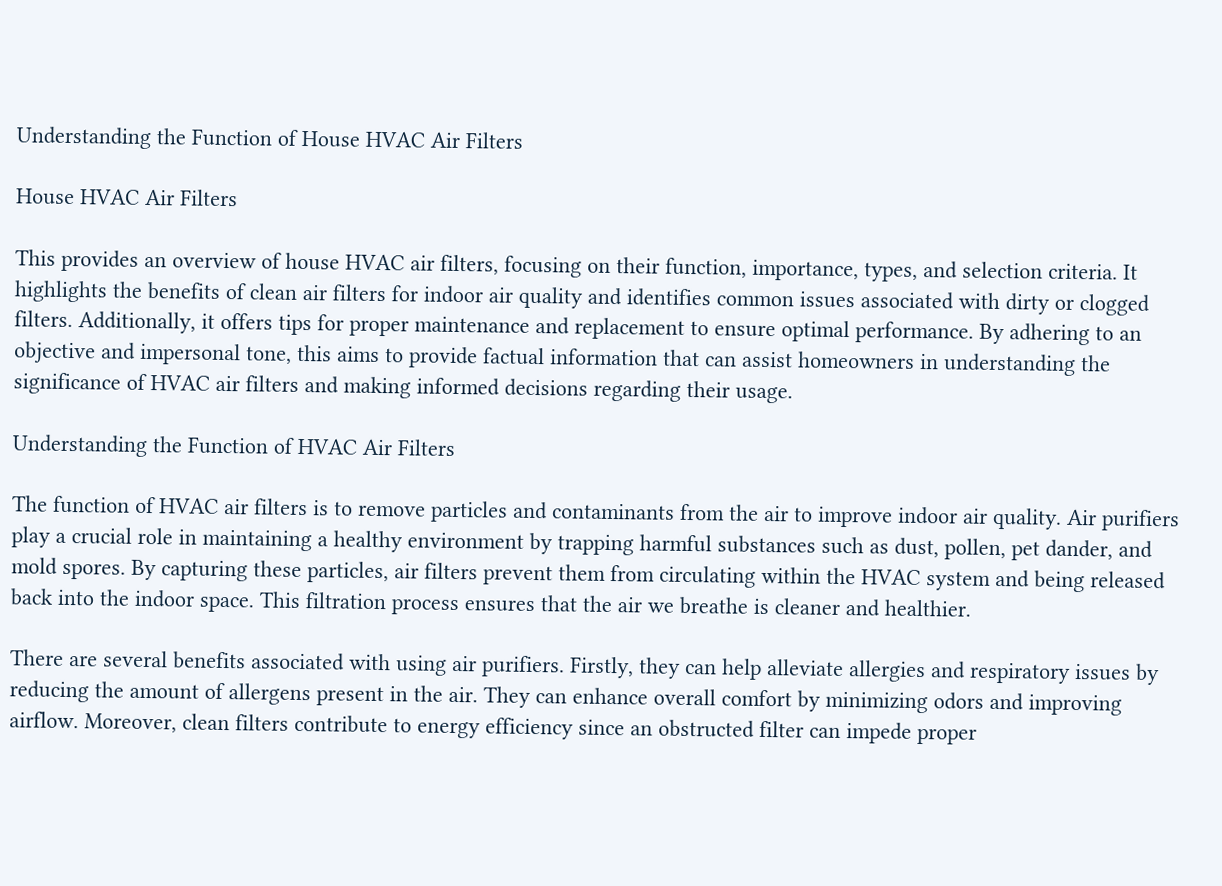Understanding the Function of House HVAC Air Filters

House HVAC Air Filters

This provides an overview of house HVAC air filters, focusing on their function, importance, types, and selection criteria. It highlights the benefits of clean air filters for indoor air quality and identifies common issues associated with dirty or clogged filters. Additionally, it offers tips for proper maintenance and replacement to ensure optimal performance. By adhering to an objective and impersonal tone, this aims to provide factual information that can assist homeowners in understanding the significance of HVAC air filters and making informed decisions regarding their usage.

Understanding the Function of HVAC Air Filters

The function of HVAC air filters is to remove particles and contaminants from the air to improve indoor air quality. Air purifiers play a crucial role in maintaining a healthy environment by trapping harmful substances such as dust, pollen, pet dander, and mold spores. By capturing these particles, air filters prevent them from circulating within the HVAC system and being released back into the indoor space. This filtration process ensures that the air we breathe is cleaner and healthier.

There are several benefits associated with using air purifiers. Firstly, they can help alleviate allergies and respiratory issues by reducing the amount of allergens present in the air. They can enhance overall comfort by minimizing odors and improving airflow. Moreover, clean filters contribute to energy efficiency since an obstructed filter can impede proper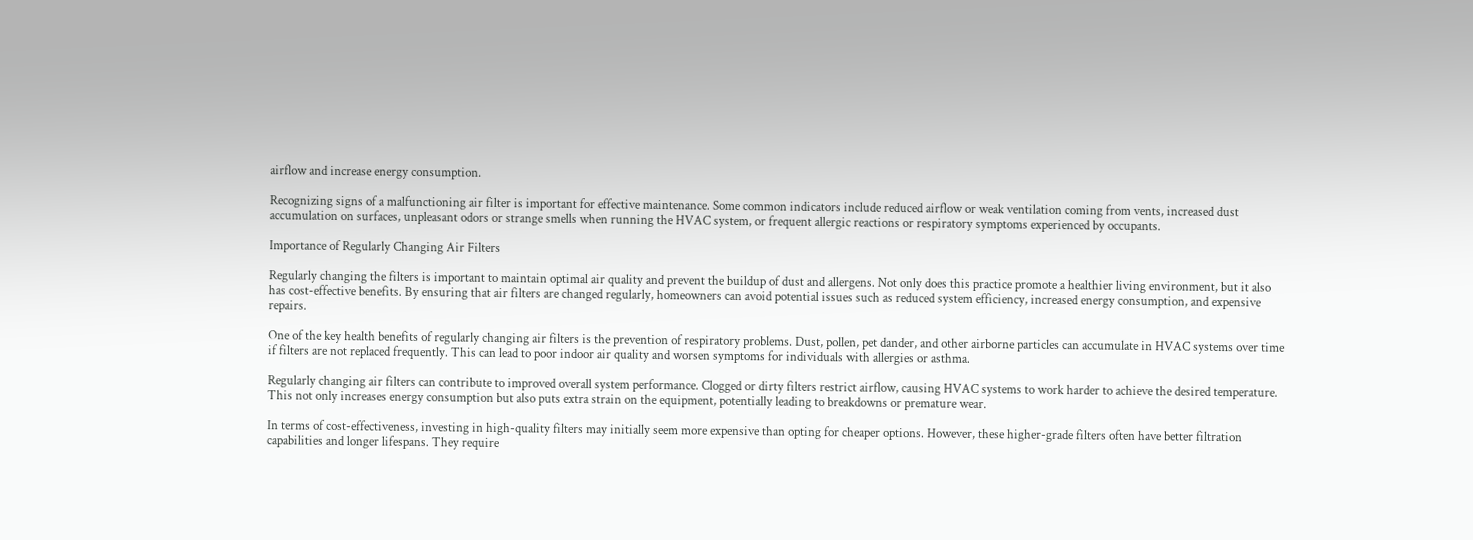airflow and increase energy consumption.

Recognizing signs of a malfunctioning air filter is important for effective maintenance. Some common indicators include reduced airflow or weak ventilation coming from vents, increased dust accumulation on surfaces, unpleasant odors or strange smells when running the HVAC system, or frequent allergic reactions or respiratory symptoms experienced by occupants.

Importance of Regularly Changing Air Filters

Regularly changing the filters is important to maintain optimal air quality and prevent the buildup of dust and allergens. Not only does this practice promote a healthier living environment, but it also has cost-effective benefits. By ensuring that air filters are changed regularly, homeowners can avoid potential issues such as reduced system efficiency, increased energy consumption, and expensive repairs.

One of the key health benefits of regularly changing air filters is the prevention of respiratory problems. Dust, pollen, pet dander, and other airborne particles can accumulate in HVAC systems over time if filters are not replaced frequently. This can lead to poor indoor air quality and worsen symptoms for individuals with allergies or asthma.

Regularly changing air filters can contribute to improved overall system performance. Clogged or dirty filters restrict airflow, causing HVAC systems to work harder to achieve the desired temperature. This not only increases energy consumption but also puts extra strain on the equipment, potentially leading to breakdowns or premature wear.

In terms of cost-effectiveness, investing in high-quality filters may initially seem more expensive than opting for cheaper options. However, these higher-grade filters often have better filtration capabilities and longer lifespans. They require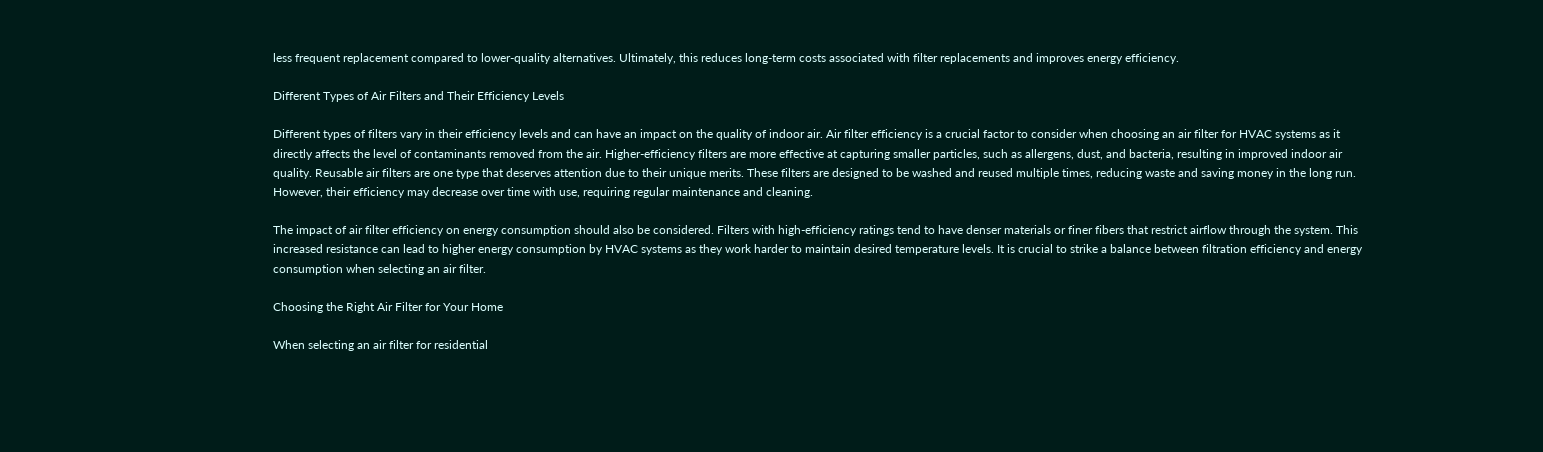less frequent replacement compared to lower-quality alternatives. Ultimately, this reduces long-term costs associated with filter replacements and improves energy efficiency.

Different Types of Air Filters and Their Efficiency Levels

Different types of filters vary in their efficiency levels and can have an impact on the quality of indoor air. Air filter efficiency is a crucial factor to consider when choosing an air filter for HVAC systems as it directly affects the level of contaminants removed from the air. Higher-efficiency filters are more effective at capturing smaller particles, such as allergens, dust, and bacteria, resulting in improved indoor air quality. Reusable air filters are one type that deserves attention due to their unique merits. These filters are designed to be washed and reused multiple times, reducing waste and saving money in the long run. However, their efficiency may decrease over time with use, requiring regular maintenance and cleaning.

The impact of air filter efficiency on energy consumption should also be considered. Filters with high-efficiency ratings tend to have denser materials or finer fibers that restrict airflow through the system. This increased resistance can lead to higher energy consumption by HVAC systems as they work harder to maintain desired temperature levels. It is crucial to strike a balance between filtration efficiency and energy consumption when selecting an air filter.

Choosing the Right Air Filter for Your Home

When selecting an air filter for residential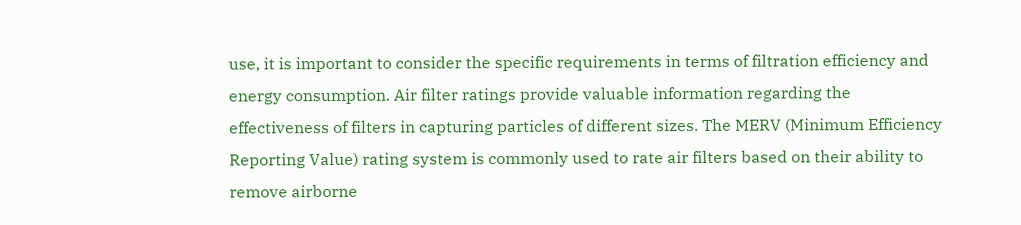use, it is important to consider the specific requirements in terms of filtration efficiency and energy consumption. Air filter ratings provide valuable information regarding the effectiveness of filters in capturing particles of different sizes. The MERV (Minimum Efficiency Reporting Value) rating system is commonly used to rate air filters based on their ability to remove airborne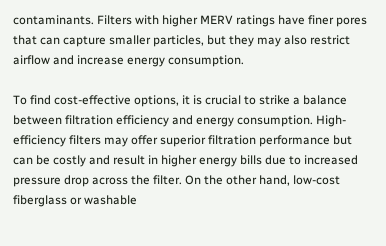contaminants. Filters with higher MERV ratings have finer pores that can capture smaller particles, but they may also restrict airflow and increase energy consumption.

To find cost-effective options, it is crucial to strike a balance between filtration efficiency and energy consumption. High-efficiency filters may offer superior filtration performance but can be costly and result in higher energy bills due to increased pressure drop across the filter. On the other hand, low-cost fiberglass or washable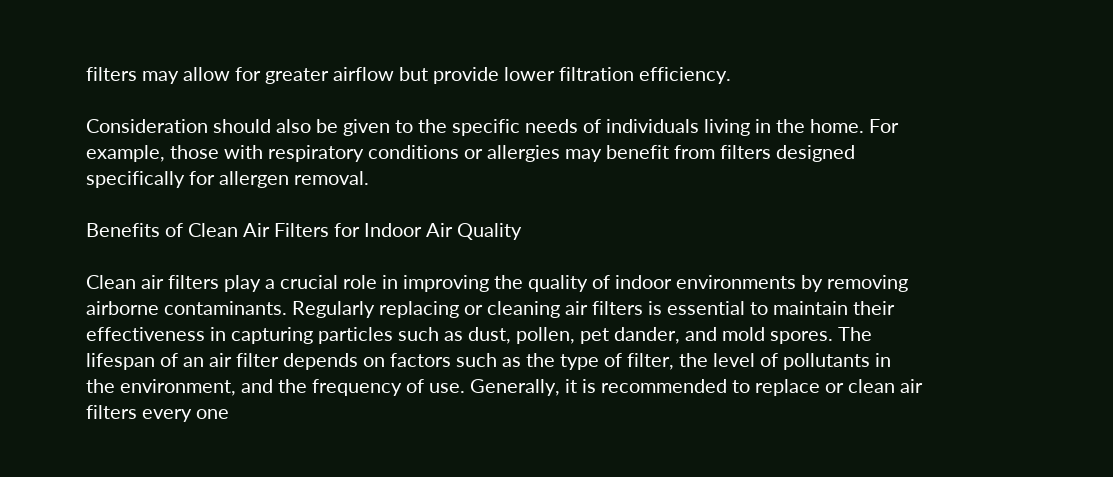filters may allow for greater airflow but provide lower filtration efficiency.

Consideration should also be given to the specific needs of individuals living in the home. For example, those with respiratory conditions or allergies may benefit from filters designed specifically for allergen removal.

Benefits of Clean Air Filters for Indoor Air Quality

Clean air filters play a crucial role in improving the quality of indoor environments by removing airborne contaminants. Regularly replacing or cleaning air filters is essential to maintain their effectiveness in capturing particles such as dust, pollen, pet dander, and mold spores. The lifespan of an air filter depends on factors such as the type of filter, the level of pollutants in the environment, and the frequency of use. Generally, it is recommended to replace or clean air filters every one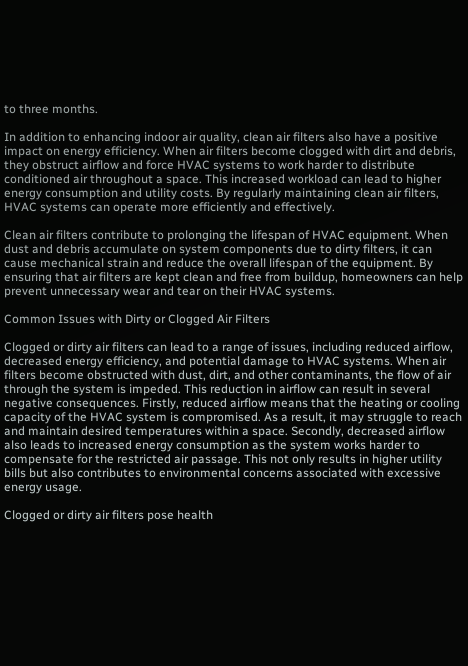to three months.

In addition to enhancing indoor air quality, clean air filters also have a positive impact on energy efficiency. When air filters become clogged with dirt and debris, they obstruct airflow and force HVAC systems to work harder to distribute conditioned air throughout a space. This increased workload can lead to higher energy consumption and utility costs. By regularly maintaining clean air filters, HVAC systems can operate more efficiently and effectively.

Clean air filters contribute to prolonging the lifespan of HVAC equipment. When dust and debris accumulate on system components due to dirty filters, it can cause mechanical strain and reduce the overall lifespan of the equipment. By ensuring that air filters are kept clean and free from buildup, homeowners can help prevent unnecessary wear and tear on their HVAC systems.

Common Issues with Dirty or Clogged Air Filters

Clogged or dirty air filters can lead to a range of issues, including reduced airflow, decreased energy efficiency, and potential damage to HVAC systems. When air filters become obstructed with dust, dirt, and other contaminants, the flow of air through the system is impeded. This reduction in airflow can result in several negative consequences. Firstly, reduced airflow means that the heating or cooling capacity of the HVAC system is compromised. As a result, it may struggle to reach and maintain desired temperatures within a space. Secondly, decreased airflow also leads to increased energy consumption as the system works harder to compensate for the restricted air passage. This not only results in higher utility bills but also contributes to environmental concerns associated with excessive energy usage.

Clogged or dirty air filters pose health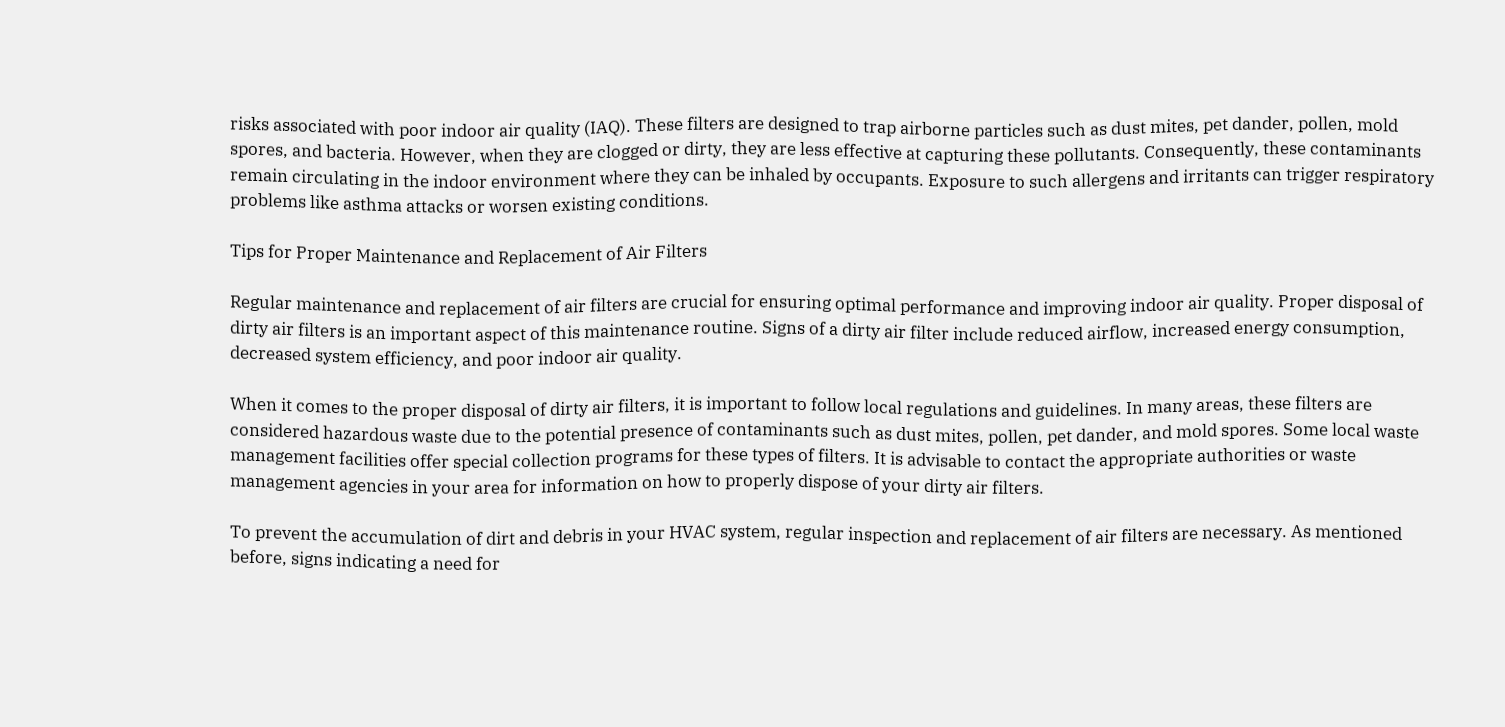risks associated with poor indoor air quality (IAQ). These filters are designed to trap airborne particles such as dust mites, pet dander, pollen, mold spores, and bacteria. However, when they are clogged or dirty, they are less effective at capturing these pollutants. Consequently, these contaminants remain circulating in the indoor environment where they can be inhaled by occupants. Exposure to such allergens and irritants can trigger respiratory problems like asthma attacks or worsen existing conditions.

Tips for Proper Maintenance and Replacement of Air Filters

Regular maintenance and replacement of air filters are crucial for ensuring optimal performance and improving indoor air quality. Proper disposal of dirty air filters is an important aspect of this maintenance routine. Signs of a dirty air filter include reduced airflow, increased energy consumption, decreased system efficiency, and poor indoor air quality.

When it comes to the proper disposal of dirty air filters, it is important to follow local regulations and guidelines. In many areas, these filters are considered hazardous waste due to the potential presence of contaminants such as dust mites, pollen, pet dander, and mold spores. Some local waste management facilities offer special collection programs for these types of filters. It is advisable to contact the appropriate authorities or waste management agencies in your area for information on how to properly dispose of your dirty air filters.

To prevent the accumulation of dirt and debris in your HVAC system, regular inspection and replacement of air filters are necessary. As mentioned before, signs indicating a need for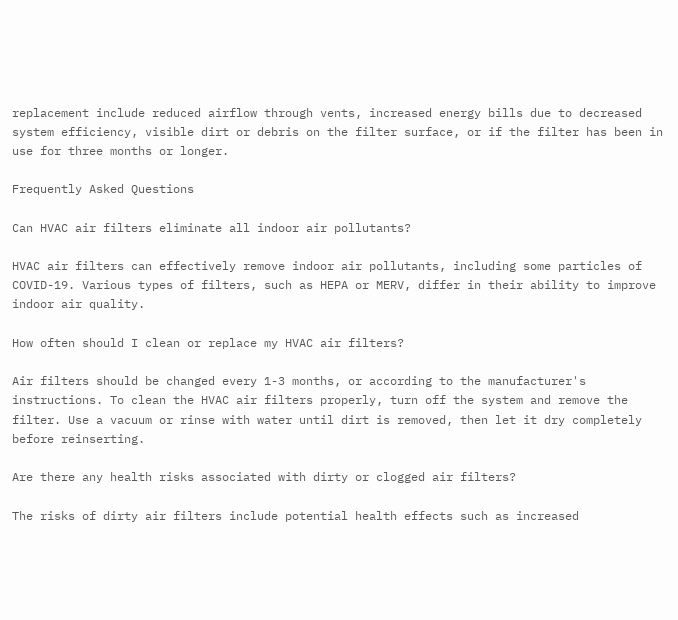replacement include reduced airflow through vents, increased energy bills due to decreased system efficiency, visible dirt or debris on the filter surface, or if the filter has been in use for three months or longer.

Frequently Asked Questions

Can HVAC air filters eliminate all indoor air pollutants?

HVAC air filters can effectively remove indoor air pollutants, including some particles of COVID-19. Various types of filters, such as HEPA or MERV, differ in their ability to improve indoor air quality.

How often should I clean or replace my HVAC air filters?

Air filters should be changed every 1-3 months, or according to the manufacturer's instructions. To clean the HVAC air filters properly, turn off the system and remove the filter. Use a vacuum or rinse with water until dirt is removed, then let it dry completely before reinserting.

Are there any health risks associated with dirty or clogged air filters?

The risks of dirty air filters include potential health effects such as increased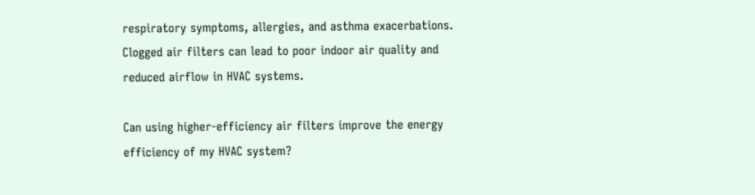respiratory symptoms, allergies, and asthma exacerbations. Clogged air filters can lead to poor indoor air quality and reduced airflow in HVAC systems.

Can using higher-efficiency air filters improve the energy efficiency of my HVAC system?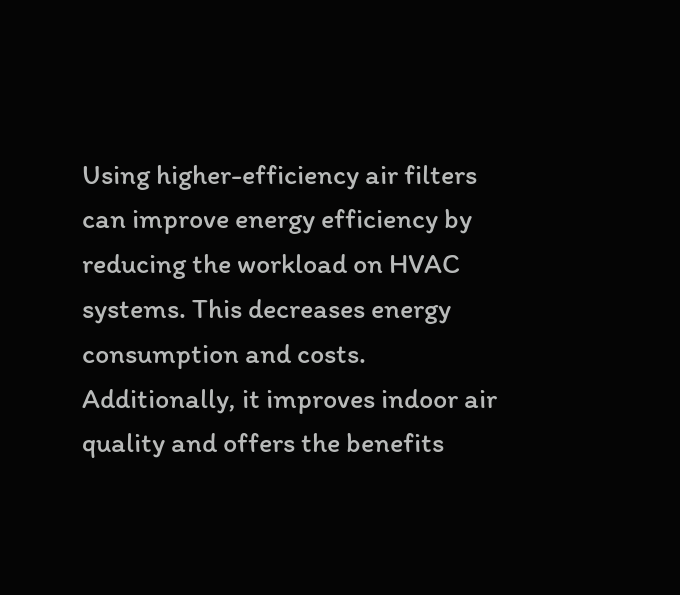Using higher-efficiency air filters can improve energy efficiency by reducing the workload on HVAC systems. This decreases energy consumption and costs. Additionally, it improves indoor air quality and offers the benefits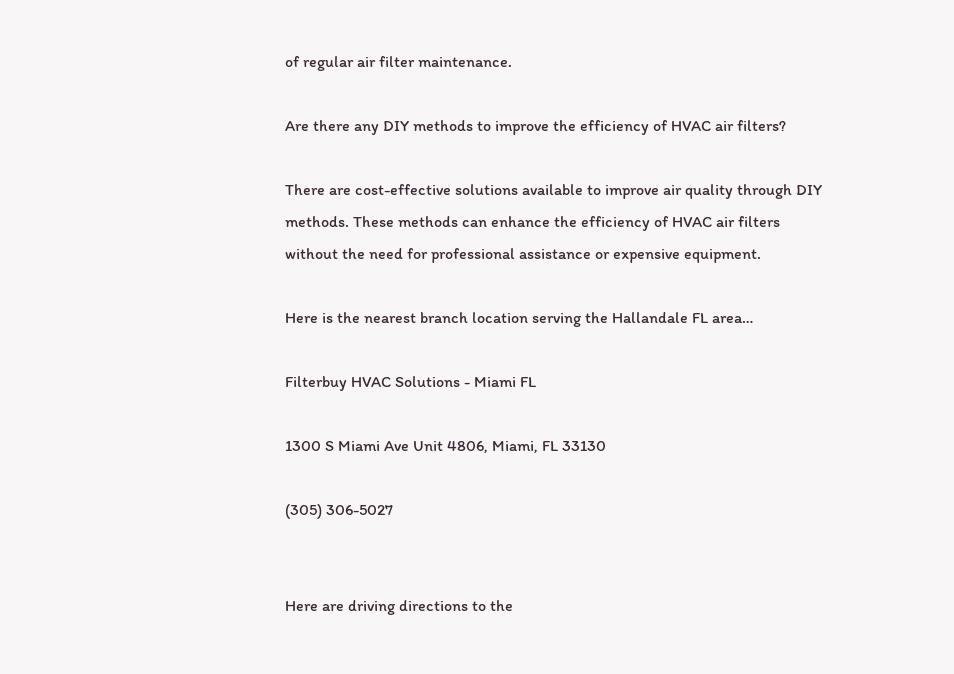of regular air filter maintenance.

Are there any DIY methods to improve the efficiency of HVAC air filters?

There are cost-effective solutions available to improve air quality through DIY methods. These methods can enhance the efficiency of HVAC air filters without the need for professional assistance or expensive equipment.

Here is the nearest branch location serving the Hallandale FL area…

Filterbuy HVAC Solutions - Miami FL

1300 S Miami Ave Unit 4806, Miami, FL 33130

(305) 306-5027


Here are driving directions to the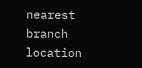nearest branch location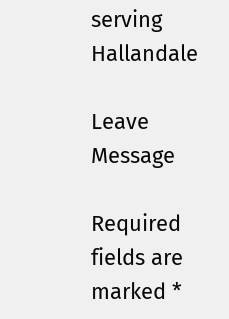serving Hallandale

Leave Message

Required fields are marked *